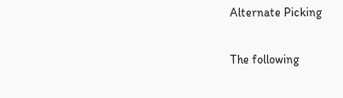Alternate Picking

The following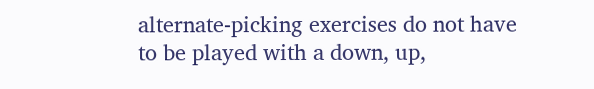alternate-picking exercises do not have to be played with a down, up,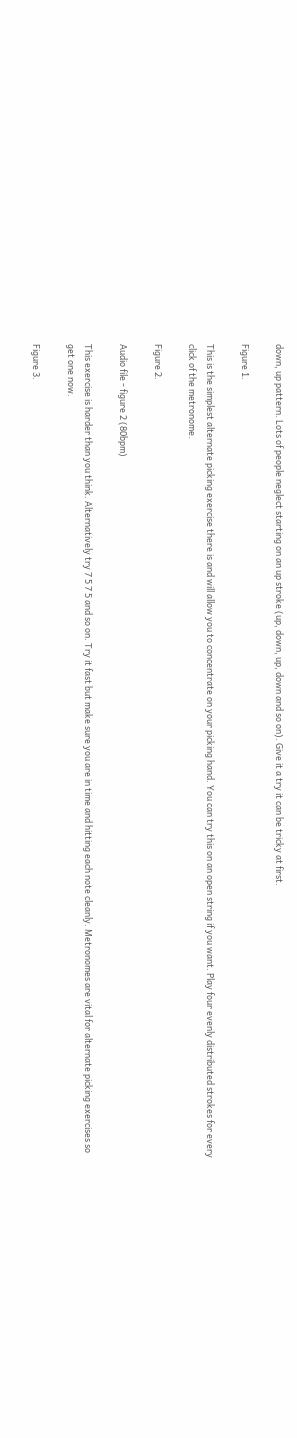down, up pattern. Lots of people neglect starting on an up stroke (up, down, up, down and so on). Give it a try it can be tricky at first.

Figure 1.

This is the simplest alternate picking exercise there is and will allow you to concentrate on your picking hand. You can try this on an open string if you want. Play four evenly distributed strokes for every click of the metronome.

Figure 2.

Audio file - figure 2 (80bpm)

This exercise is harder than you think. Alternatively try 7 5 7 5 and so on. Try it fast but make sure you are in time and hitting each note cleanly. Metronomes are vital for alternate picking exercises so get one now.

Figure 3.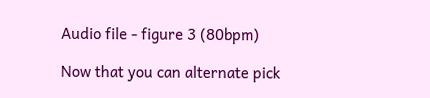Audio file - figure 3 (80bpm)

Now that you can alternate pick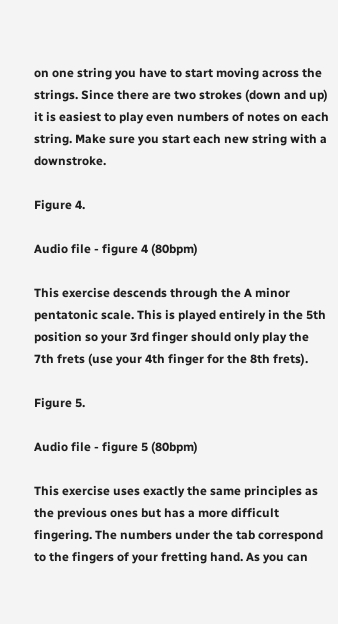on one string you have to start moving across the strings. Since there are two strokes (down and up) it is easiest to play even numbers of notes on each string. Make sure you start each new string with a downstroke.

Figure 4.

Audio file - figure 4 (80bpm)

This exercise descends through the A minor pentatonic scale. This is played entirely in the 5th position so your 3rd finger should only play the 7th frets (use your 4th finger for the 8th frets).

Figure 5.

Audio file - figure 5 (80bpm)

This exercise uses exactly the same principles as the previous ones but has a more difficult fingering. The numbers under the tab correspond to the fingers of your fretting hand. As you can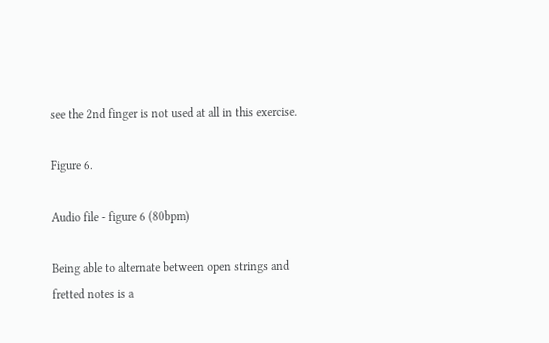see the 2nd finger is not used at all in this exercise.

Figure 6.

Audio file - figure 6 (80bpm)

Being able to alternate between open strings and fretted notes is a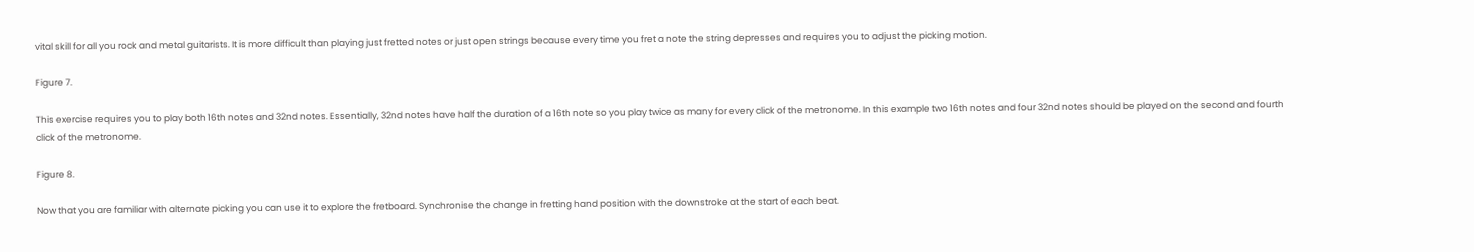vital skill for all you rock and metal guitarists. It is more difficult than playing just fretted notes or just open strings because every time you fret a note the string depresses and requires you to adjust the picking motion.

Figure 7.

This exercise requires you to play both 16th notes and 32nd notes. Essentially, 32nd notes have half the duration of a 16th note so you play twice as many for every click of the metronome. In this example two 16th notes and four 32nd notes should be played on the second and fourth click of the metronome.

Figure 8.

Now that you are familiar with alternate picking you can use it to explore the fretboard. Synchronise the change in fretting hand position with the downstroke at the start of each beat.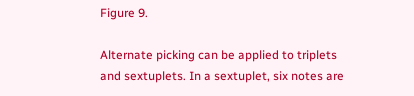Figure 9.

Alternate picking can be applied to triplets and sextuplets. In a sextuplet, six notes are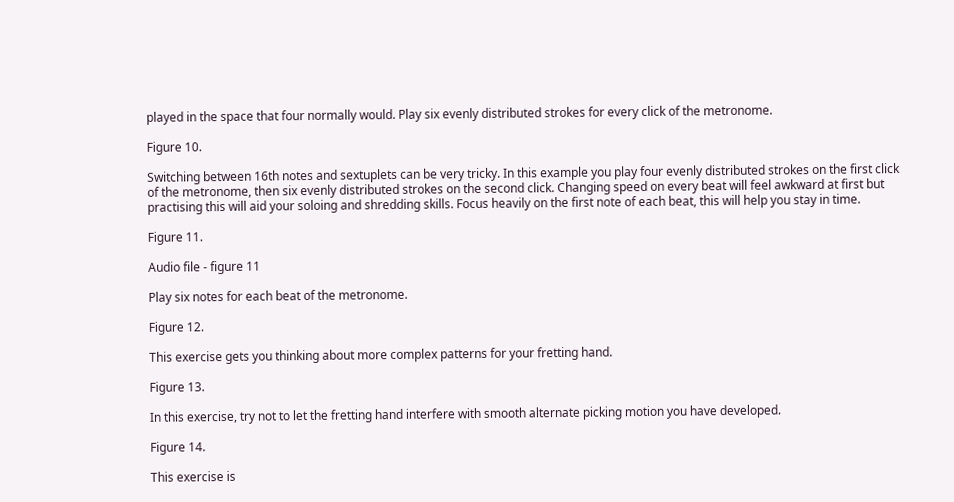played in the space that four normally would. Play six evenly distributed strokes for every click of the metronome.

Figure 10.

Switching between 16th notes and sextuplets can be very tricky. In this example you play four evenly distributed strokes on the first click of the metronome, then six evenly distributed strokes on the second click. Changing speed on every beat will feel awkward at first but practising this will aid your soloing and shredding skills. Focus heavily on the first note of each beat, this will help you stay in time.

Figure 11.

Audio file - figure 11

Play six notes for each beat of the metronome.

Figure 12.

This exercise gets you thinking about more complex patterns for your fretting hand.

Figure 13.

In this exercise, try not to let the fretting hand interfere with smooth alternate picking motion you have developed.

Figure 14.

This exercise is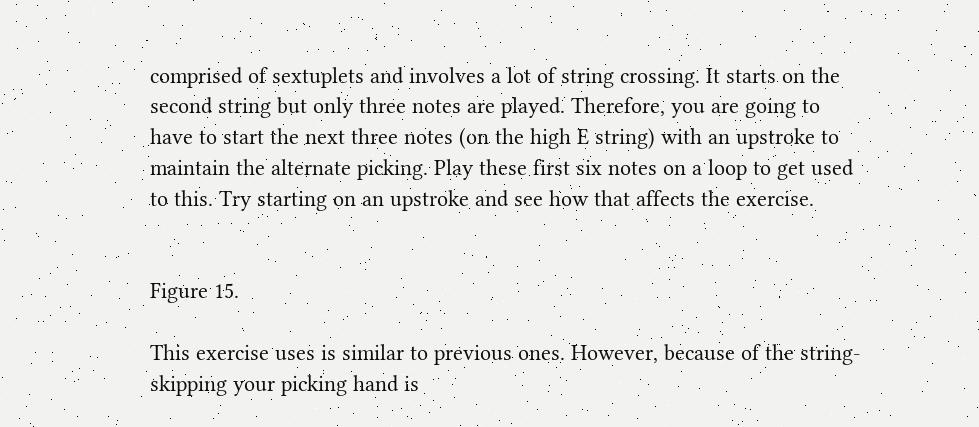comprised of sextuplets and involves a lot of string crossing. It starts on the second string but only three notes are played. Therefore, you are going to have to start the next three notes (on the high E string) with an upstroke to maintain the alternate picking. Play these first six notes on a loop to get used to this. Try starting on an upstroke and see how that affects the exercise.


Figure 15.

This exercise uses is similar to previous ones. However, because of the string-skipping your picking hand is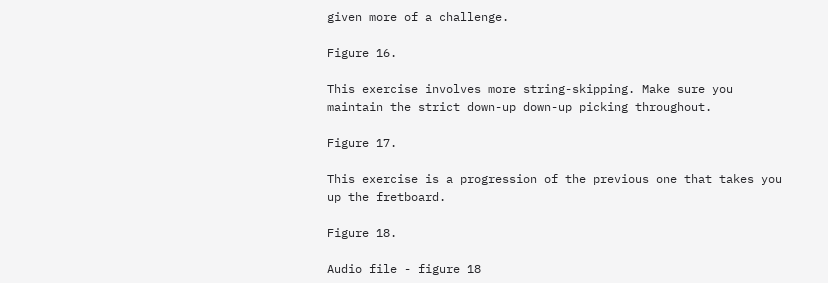given more of a challenge.

Figure 16.

This exercise involves more string-skipping. Make sure you maintain the strict down-up down-up picking throughout.

Figure 17.

This exercise is a progression of the previous one that takes you up the fretboard.

Figure 18.

Audio file - figure 18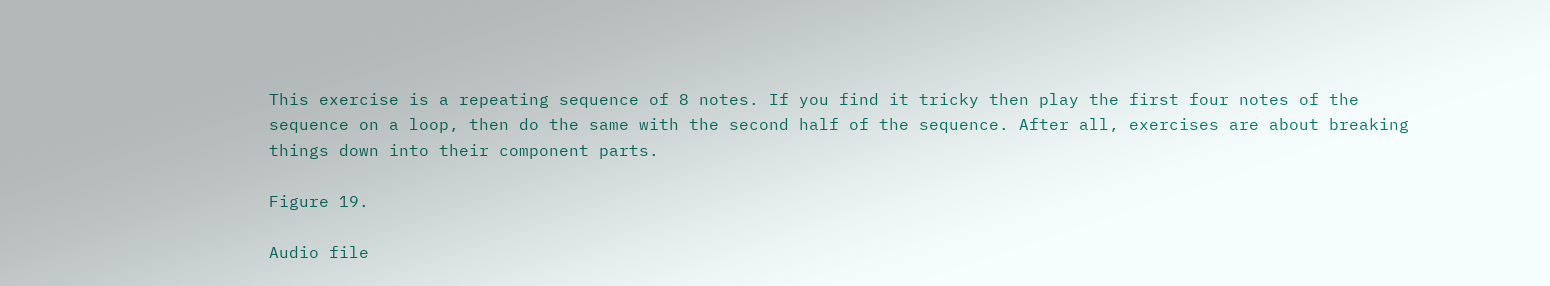This exercise is a repeating sequence of 8 notes. If you find it tricky then play the first four notes of the sequence on a loop, then do the same with the second half of the sequence. After all, exercises are about breaking things down into their component parts.

Figure 19.

Audio file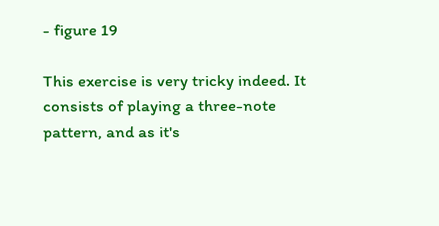- figure 19

This exercise is very tricky indeed. It consists of playing a three-note pattern, and as it's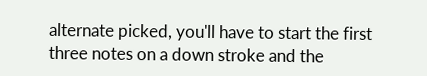alternate picked, you'll have to start the first three notes on a down stroke and the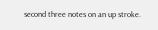second three notes on an up stroke.